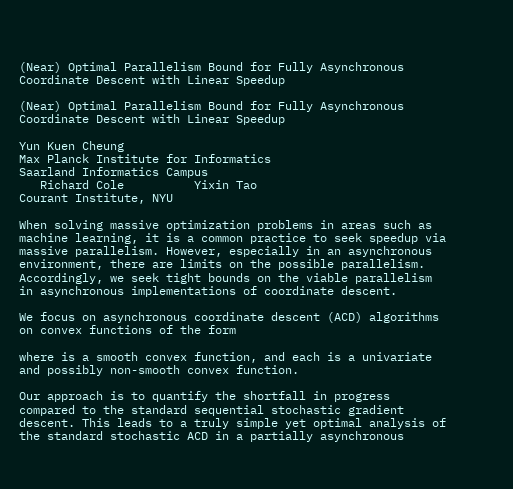(Near) Optimal Parallelism Bound for Fully Asynchronous Coordinate Descent with Linear Speedup

(Near) Optimal Parallelism Bound for Fully Asynchronous Coordinate Descent with Linear Speedup

Yun Kuen Cheung
Max Planck Institute for Informatics
Saarland Informatics Campus
   Richard Cole          Yixin Tao
Courant Institute, NYU

When solving massive optimization problems in areas such as machine learning, it is a common practice to seek speedup via massive parallelism. However, especially in an asynchronous environment, there are limits on the possible parallelism. Accordingly, we seek tight bounds on the viable parallelism in asynchronous implementations of coordinate descent.

We focus on asynchronous coordinate descent (ACD) algorithms on convex functions of the form

where is a smooth convex function, and each is a univariate and possibly non-smooth convex function.

Our approach is to quantify the shortfall in progress compared to the standard sequential stochastic gradient descent. This leads to a truly simple yet optimal analysis of the standard stochastic ACD in a partially asynchronous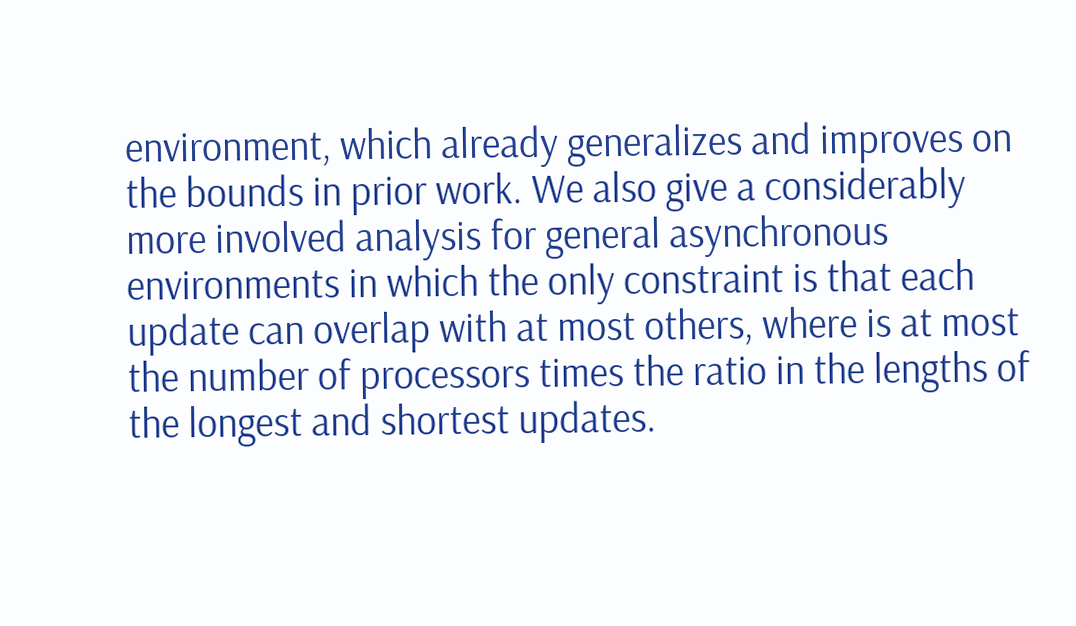environment, which already generalizes and improves on the bounds in prior work. We also give a considerably more involved analysis for general asynchronous environments in which the only constraint is that each update can overlap with at most others, where is at most the number of processors times the ratio in the lengths of the longest and shortest updates.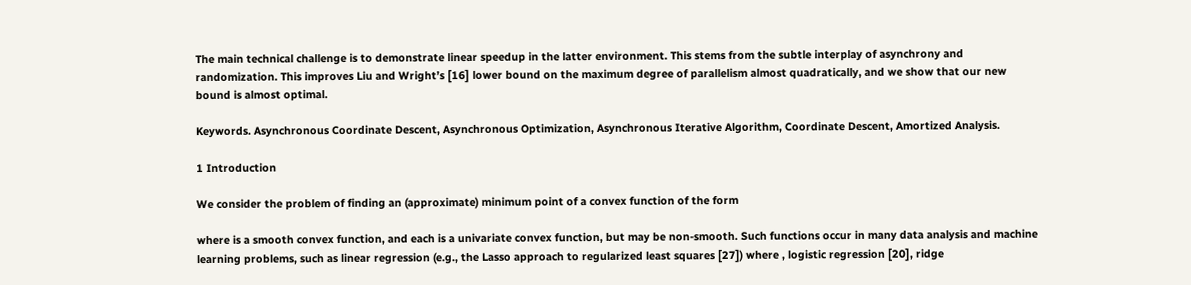The main technical challenge is to demonstrate linear speedup in the latter environment. This stems from the subtle interplay of asynchrony and randomization. This improves Liu and Wright’s [16] lower bound on the maximum degree of parallelism almost quadratically, and we show that our new bound is almost optimal.

Keywords. Asynchronous Coordinate Descent, Asynchronous Optimization, Asynchronous Iterative Algorithm, Coordinate Descent, Amortized Analysis.

1 Introduction

We consider the problem of finding an (approximate) minimum point of a convex function of the form

where is a smooth convex function, and each is a univariate convex function, but may be non-smooth. Such functions occur in many data analysis and machine learning problems, such as linear regression (e.g., the Lasso approach to regularized least squares [27]) where , logistic regression [20], ridge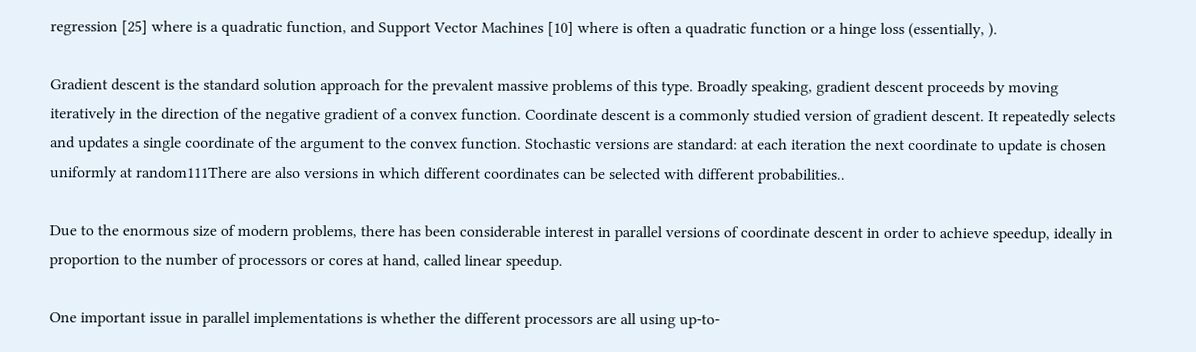regression [25] where is a quadratic function, and Support Vector Machines [10] where is often a quadratic function or a hinge loss (essentially, ).

Gradient descent is the standard solution approach for the prevalent massive problems of this type. Broadly speaking, gradient descent proceeds by moving iteratively in the direction of the negative gradient of a convex function. Coordinate descent is a commonly studied version of gradient descent. It repeatedly selects and updates a single coordinate of the argument to the convex function. Stochastic versions are standard: at each iteration the next coordinate to update is chosen uniformly at random111There are also versions in which different coordinates can be selected with different probabilities..

Due to the enormous size of modern problems, there has been considerable interest in parallel versions of coordinate descent in order to achieve speedup, ideally in proportion to the number of processors or cores at hand, called linear speedup.

One important issue in parallel implementations is whether the different processors are all using up-to-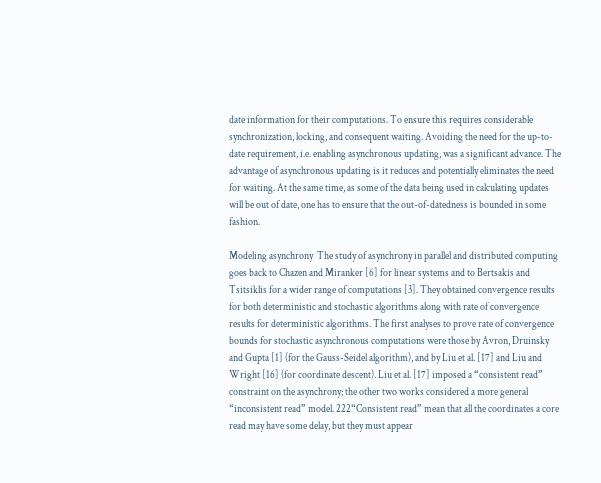date information for their computations. To ensure this requires considerable synchronization, locking, and consequent waiting. Avoiding the need for the up-to-date requirement, i.e. enabling asynchronous updating, was a significant advance. The advantage of asynchronous updating is it reduces and potentially eliminates the need for waiting. At the same time, as some of the data being used in calculating updates will be out of date, one has to ensure that the out-of-datedness is bounded in some fashion.

Modeling asynchrony  The study of asynchrony in parallel and distributed computing goes back to Chazen and Miranker [6] for linear systems and to Bertsakis and Tsitsiklis for a wider range of computations [3]. They obtained convergence results for both deterministic and stochastic algorithms along with rate of convergence results for deterministic algorithms. The first analyses to prove rate of convergence bounds for stochastic asynchronous computations were those by Avron, Druinsky and Gupta [1] (for the Gauss-Seidel algorithm), and by Liu et al. [17] and Liu and Wright [16] (for coordinate descent). Liu et al. [17] imposed a “consistent read” constraint on the asynchrony; the other two works considered a more general “inconsistent read” model. 222“Consistent read” mean that all the coordinates a core read may have some delay, but they must appear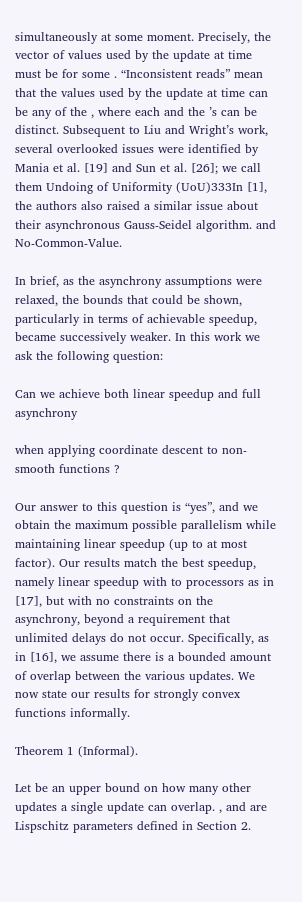simultaneously at some moment. Precisely, the vector of values used by the update at time must be for some . “Inconsistent reads” mean that the values used by the update at time can be any of the , where each and the ’s can be distinct. Subsequent to Liu and Wright’s work, several overlooked issues were identified by Mania et al. [19] and Sun et al. [26]; we call them Undoing of Uniformity (UoU)333In [1], the authors also raised a similar issue about their asynchronous Gauss-Seidel algorithm. and No-Common-Value.

In brief, as the asynchrony assumptions were relaxed, the bounds that could be shown, particularly in terms of achievable speedup, became successively weaker. In this work we ask the following question:

Can we achieve both linear speedup and full asynchrony

when applying coordinate descent to non-smooth functions ?

Our answer to this question is “yes”, and we obtain the maximum possible parallelism while maintaining linear speedup (up to at most factor). Our results match the best speedup, namely linear speedup with to processors as in [17], but with no constraints on the asynchrony, beyond a requirement that unlimited delays do not occur. Specifically, as in [16], we assume there is a bounded amount of overlap between the various updates. We now state our results for strongly convex functions informally.

Theorem 1 (Informal).

Let be an upper bound on how many other updates a single update can overlap. , and are Lispschitz parameters defined in Section 2.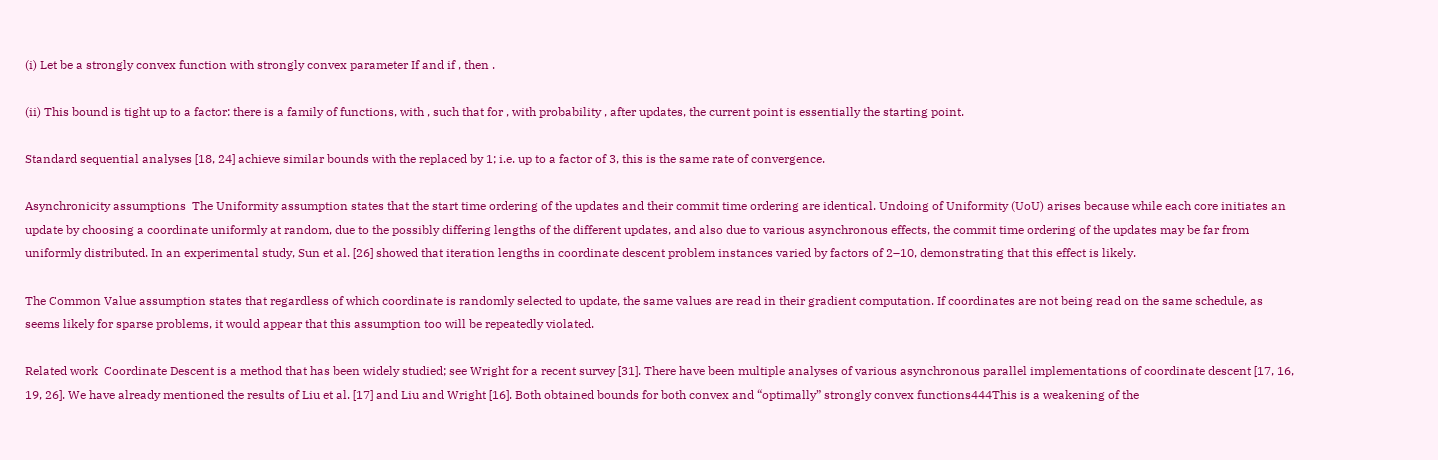(i) Let be a strongly convex function with strongly convex parameter If and if , then .

(ii) This bound is tight up to a factor: there is a family of functions, with , such that for , with probability , after updates, the current point is essentially the starting point.

Standard sequential analyses [18, 24] achieve similar bounds with the replaced by 1; i.e. up to a factor of 3, this is the same rate of convergence.

Asynchronicity assumptions  The Uniformity assumption states that the start time ordering of the updates and their commit time ordering are identical. Undoing of Uniformity (UoU) arises because while each core initiates an update by choosing a coordinate uniformly at random, due to the possibly differing lengths of the different updates, and also due to various asynchronous effects, the commit time ordering of the updates may be far from uniformly distributed. In an experimental study, Sun et al. [26] showed that iteration lengths in coordinate descent problem instances varied by factors of 2–10, demonstrating that this effect is likely.

The Common Value assumption states that regardless of which coordinate is randomly selected to update, the same values are read in their gradient computation. If coordinates are not being read on the same schedule, as seems likely for sparse problems, it would appear that this assumption too will be repeatedly violated.

Related work  Coordinate Descent is a method that has been widely studied; see Wright for a recent survey [31]. There have been multiple analyses of various asynchronous parallel implementations of coordinate descent [17, 16, 19, 26]. We have already mentioned the results of Liu et al. [17] and Liu and Wright [16]. Both obtained bounds for both convex and “optimally” strongly convex functions444This is a weakening of the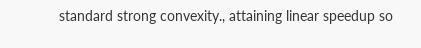standard strong convexity., attaining linear speedup so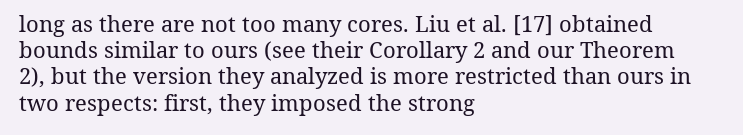long as there are not too many cores. Liu et al. [17] obtained bounds similar to ours (see their Corollary 2 and our Theorem 2), but the version they analyzed is more restricted than ours in two respects: first, they imposed the strong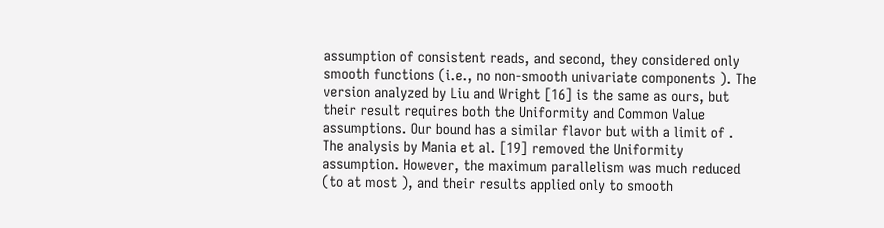assumption of consistent reads, and second, they considered only smooth functions (i.e., no non-smooth univariate components ). The version analyzed by Liu and Wright [16] is the same as ours, but their result requires both the Uniformity and Common Value assumptions. Our bound has a similar flavor but with a limit of . The analysis by Mania et al. [19] removed the Uniformity assumption. However, the maximum parallelism was much reduced (to at most ), and their results applied only to smooth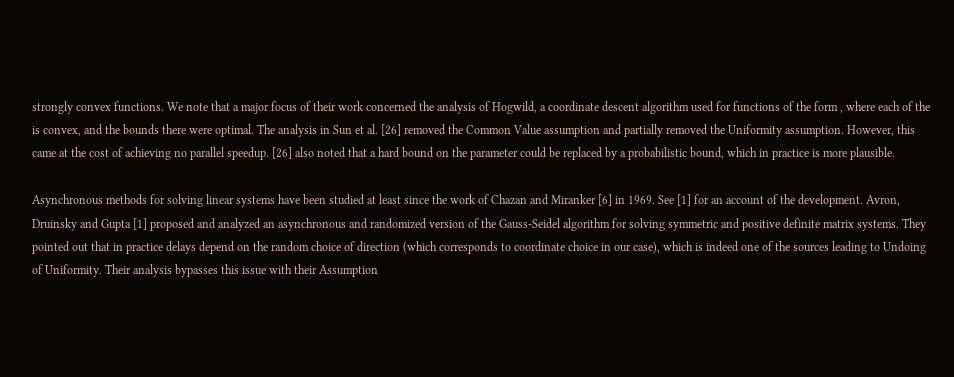strongly convex functions. We note that a major focus of their work concerned the analysis of Hogwild, a coordinate descent algorithm used for functions of the form , where each of the is convex, and the bounds there were optimal. The analysis in Sun et al. [26] removed the Common Value assumption and partially removed the Uniformity assumption. However, this came at the cost of achieving no parallel speedup. [26] also noted that a hard bound on the parameter could be replaced by a probabilistic bound, which in practice is more plausible.

Asynchronous methods for solving linear systems have been studied at least since the work of Chazan and Miranker [6] in 1969. See [1] for an account of the development. Avron, Druinsky and Gupta [1] proposed and analyzed an asynchronous and randomized version of the Gauss-Seidel algorithm for solving symmetric and positive definite matrix systems. They pointed out that in practice delays depend on the random choice of direction (which corresponds to coordinate choice in our case), which is indeed one of the sources leading to Undoing of Uniformity. Their analysis bypasses this issue with their Assumption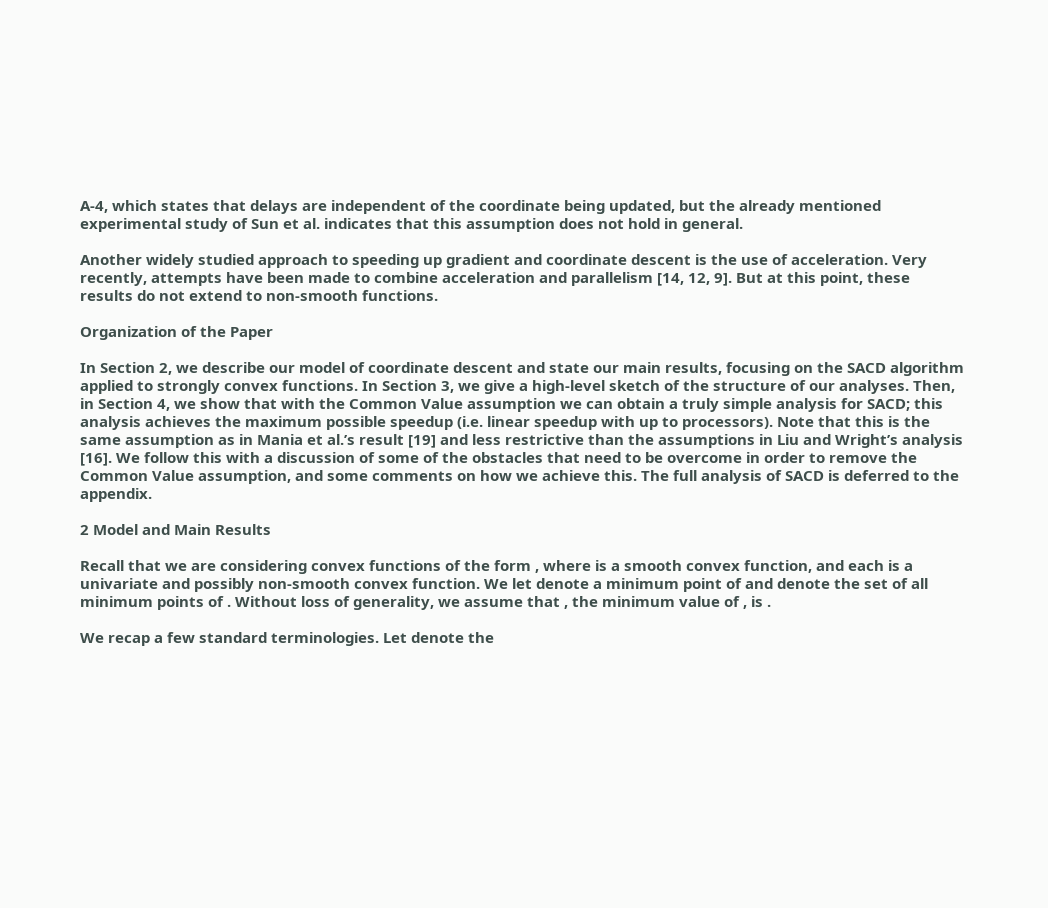A-4, which states that delays are independent of the coordinate being updated, but the already mentioned experimental study of Sun et al. indicates that this assumption does not hold in general.

Another widely studied approach to speeding up gradient and coordinate descent is the use of acceleration. Very recently, attempts have been made to combine acceleration and parallelism [14, 12, 9]. But at this point, these results do not extend to non-smooth functions.

Organization of the Paper

In Section 2, we describe our model of coordinate descent and state our main results, focusing on the SACD algorithm applied to strongly convex functions. In Section 3, we give a high-level sketch of the structure of our analyses. Then, in Section 4, we show that with the Common Value assumption we can obtain a truly simple analysis for SACD; this analysis achieves the maximum possible speedup (i.e. linear speedup with up to processors). Note that this is the same assumption as in Mania et al.’s result [19] and less restrictive than the assumptions in Liu and Wright’s analysis [16]. We follow this with a discussion of some of the obstacles that need to be overcome in order to remove the Common Value assumption, and some comments on how we achieve this. The full analysis of SACD is deferred to the appendix.

2 Model and Main Results

Recall that we are considering convex functions of the form , where is a smooth convex function, and each is a univariate and possibly non-smooth convex function. We let denote a minimum point of and denote the set of all minimum points of . Without loss of generality, we assume that , the minimum value of , is .

We recap a few standard terminologies. Let denote the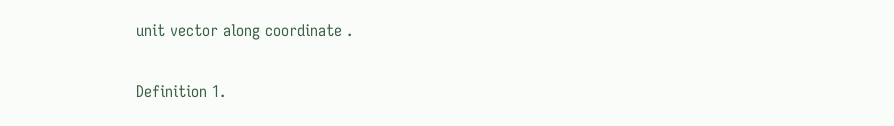unit vector along coordinate .

Definition 1.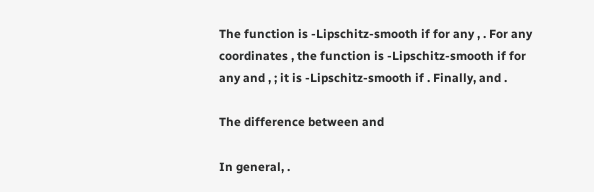The function is -Lipschitz-smooth if for any , . For any coordinates , the function is -Lipschitz-smooth if for any and , ; it is -Lipschitz-smooth if . Finally, and .

The difference between and

In general, .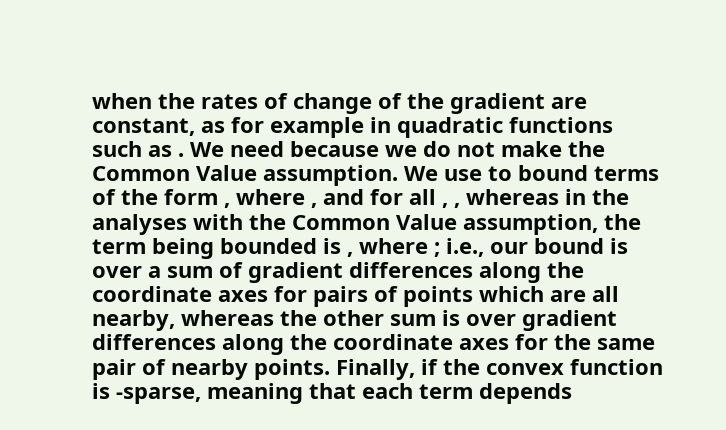when the rates of change of the gradient are constant, as for example in quadratic functions such as . We need because we do not make the Common Value assumption. We use to bound terms of the form , where , and for all , , whereas in the analyses with the Common Value assumption, the term being bounded is , where ; i.e., our bound is over a sum of gradient differences along the coordinate axes for pairs of points which are all nearby, whereas the other sum is over gradient differences along the coordinate axes for the same pair of nearby points. Finally, if the convex function is -sparse, meaning that each term depends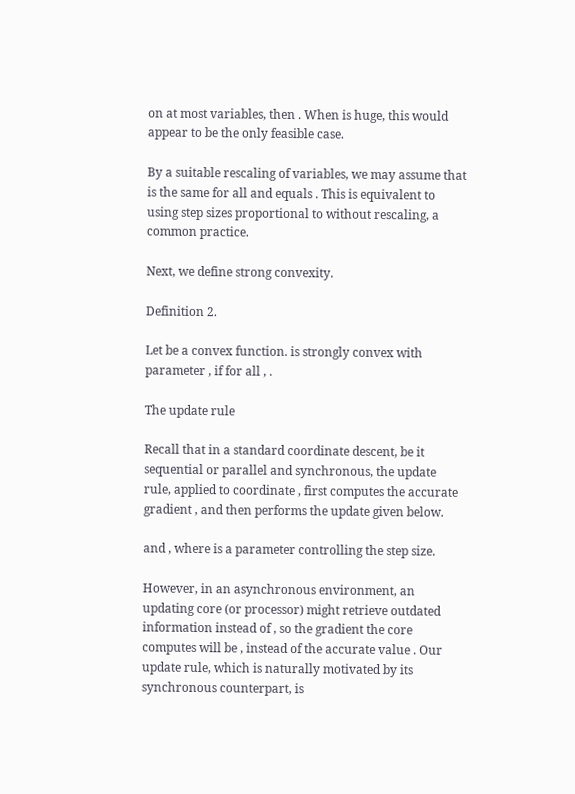on at most variables, then . When is huge, this would appear to be the only feasible case.

By a suitable rescaling of variables, we may assume that is the same for all and equals . This is equivalent to using step sizes proportional to without rescaling, a common practice.

Next, we define strong convexity.

Definition 2.

Let be a convex function. is strongly convex with parameter , if for all , .

The update rule

Recall that in a standard coordinate descent, be it sequential or parallel and synchronous, the update rule, applied to coordinate , first computes the accurate gradient , and then performs the update given below.

and , where is a parameter controlling the step size.

However, in an asynchronous environment, an updating core (or processor) might retrieve outdated information instead of , so the gradient the core computes will be , instead of the accurate value . Our update rule, which is naturally motivated by its synchronous counterpart, is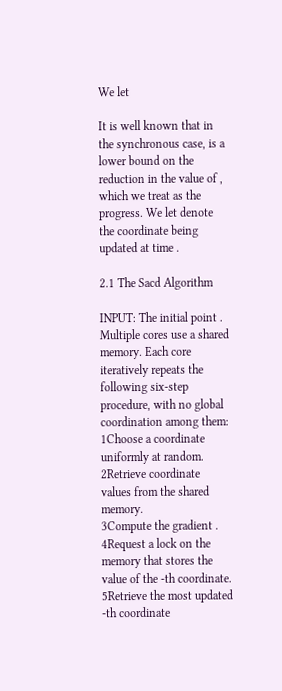We let

It is well known that in the synchronous case, is a lower bound on the reduction in the value of , which we treat as the progress. We let denote the coordinate being updated at time .

2.1 The Sacd Algorithm

INPUT: The initial point .
Multiple cores use a shared memory. Each core iteratively repeats the following six-step procedure, with no global coordination among them:
1Choose a coordinate uniformly at random.
2Retrieve coordinate values from the shared memory.
3Compute the gradient .
4Request a lock on the memory that stores the value of the -th coordinate.
5Retrieve the most updated -th coordinate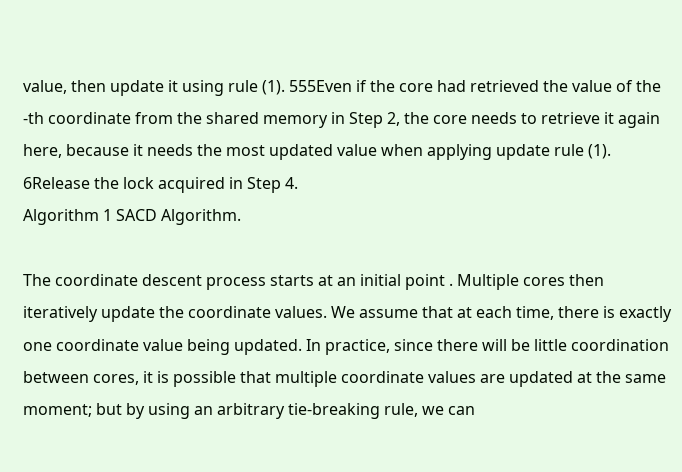value, then update it using rule (1). 555Even if the core had retrieved the value of the -th coordinate from the shared memory in Step 2, the core needs to retrieve it again here, because it needs the most updated value when applying update rule (1).
6Release the lock acquired in Step 4.
Algorithm 1 SACD Algorithm.

The coordinate descent process starts at an initial point . Multiple cores then iteratively update the coordinate values. We assume that at each time, there is exactly one coordinate value being updated. In practice, since there will be little coordination between cores, it is possible that multiple coordinate values are updated at the same moment; but by using an arbitrary tie-breaking rule, we can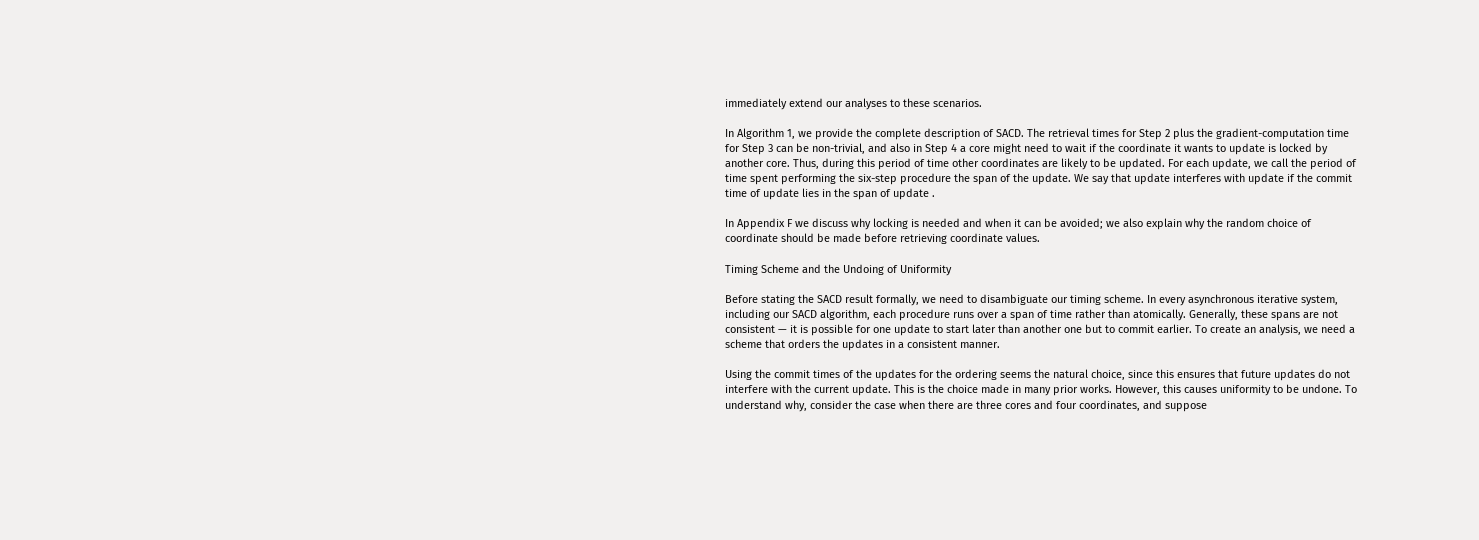immediately extend our analyses to these scenarios.

In Algorithm 1, we provide the complete description of SACD. The retrieval times for Step 2 plus the gradient-computation time for Step 3 can be non-trivial, and also in Step 4 a core might need to wait if the coordinate it wants to update is locked by another core. Thus, during this period of time other coordinates are likely to be updated. For each update, we call the period of time spent performing the six-step procedure the span of the update. We say that update interferes with update if the commit time of update lies in the span of update .

In Appendix F we discuss why locking is needed and when it can be avoided; we also explain why the random choice of coordinate should be made before retrieving coordinate values.

Timing Scheme and the Undoing of Uniformity

Before stating the SACD result formally, we need to disambiguate our timing scheme. In every asynchronous iterative system, including our SACD algorithm, each procedure runs over a span of time rather than atomically. Generally, these spans are not consistent — it is possible for one update to start later than another one but to commit earlier. To create an analysis, we need a scheme that orders the updates in a consistent manner.

Using the commit times of the updates for the ordering seems the natural choice, since this ensures that future updates do not interfere with the current update. This is the choice made in many prior works. However, this causes uniformity to be undone. To understand why, consider the case when there are three cores and four coordinates, and suppose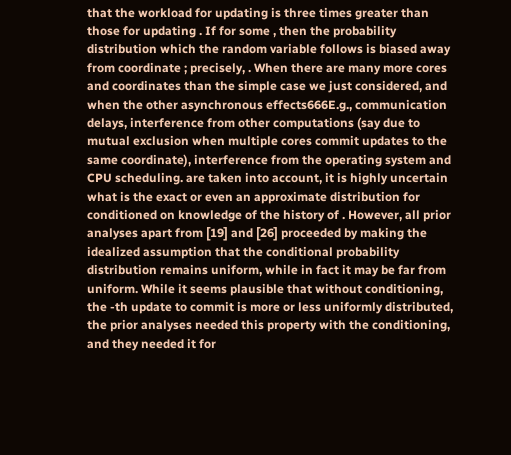that the workload for updating is three times greater than those for updating . If for some , then the probability distribution which the random variable follows is biased away from coordinate ; precisely, . When there are many more cores and coordinates than the simple case we just considered, and when the other asynchronous effects666E.g., communication delays, interference from other computations (say due to mutual exclusion when multiple cores commit updates to the same coordinate), interference from the operating system and CPU scheduling. are taken into account, it is highly uncertain what is the exact or even an approximate distribution for conditioned on knowledge of the history of . However, all prior analyses apart from [19] and [26] proceeded by making the idealized assumption that the conditional probability distribution remains uniform, while in fact it may be far from uniform. While it seems plausible that without conditioning, the -th update to commit is more or less uniformly distributed, the prior analyses needed this property with the conditioning, and they needed it for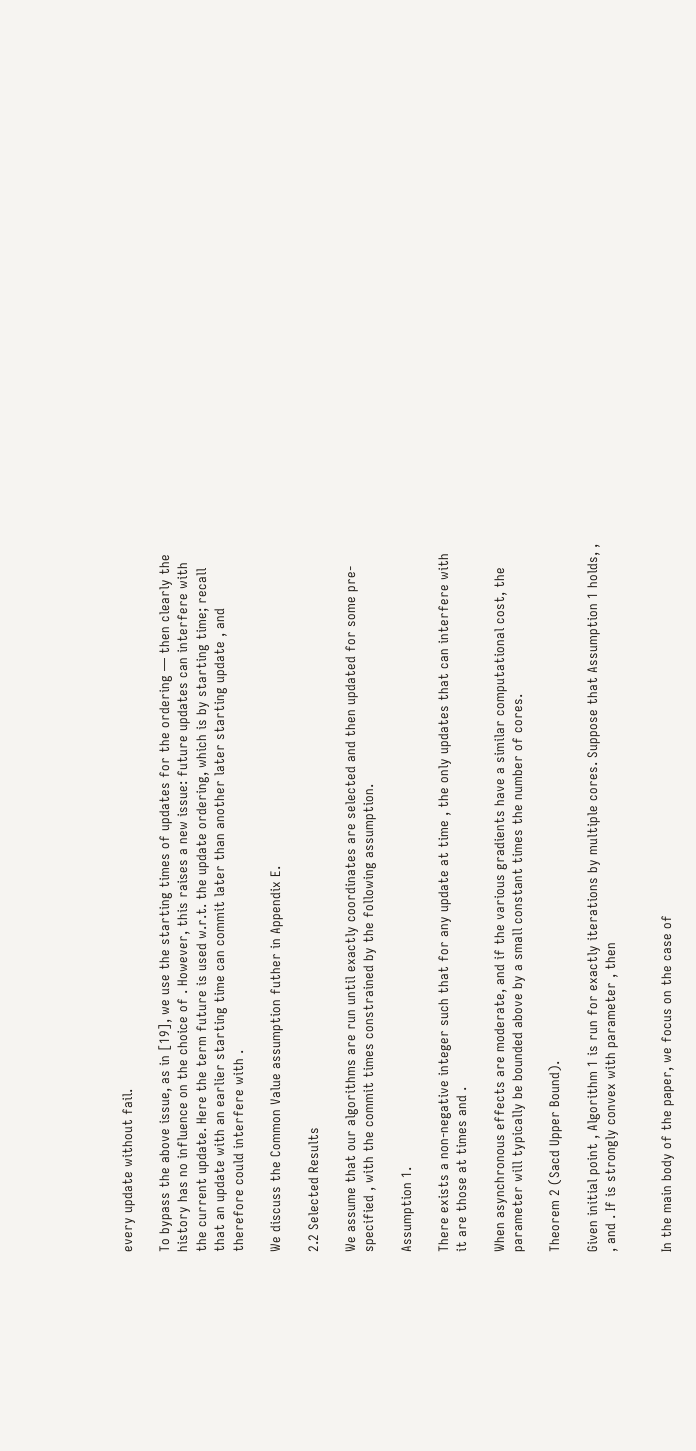every update without fail.

To bypass the above issue, as in [19], we use the starting times of updates for the ordering — then clearly the history has no influence on the choice of . However, this raises a new issue: future updates can interfere with the current update. Here the term future is used w.r.t. the update ordering, which is by starting time; recall that an update with an earlier starting time can commit later than another later starting update , and therefore could interfere with .

We discuss the Common Value assumption futher in Appendix E.

2.2 Selected Results

We assume that our algorithms are run until exactly coordinates are selected and then updated for some pre-specified , with the commit times constrained by the following assumption.

Assumption 1.

There exists a non-negative integer such that for any update at time , the only updates that can interfere with it are those at times and .

When asynchronous effects are moderate, and if the various gradients have a similar computational cost, the parameter will typically be bounded above by a small constant times the number of cores.

Theorem 2 (Sacd Upper Bound).

Given initial point , Algorithm 1 is run for exactly iterations by multiple cores. Suppose that Assumption 1 holds, , , and . If is strongly convex with parameter , then


In the main body of the paper, we focus on the case of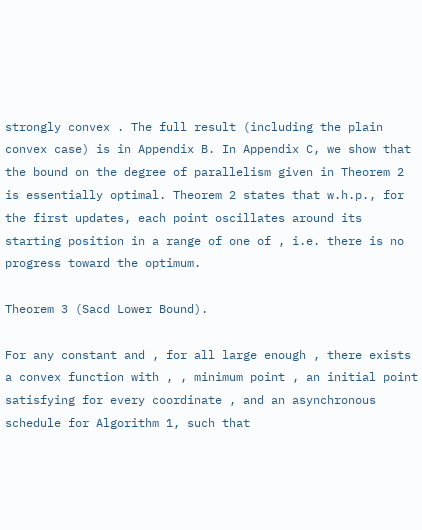strongly convex . The full result (including the plain convex case) is in Appendix B. In Appendix C, we show that the bound on the degree of parallelism given in Theorem 2 is essentially optimal. Theorem 2 states that w.h.p., for the first updates, each point oscillates around its starting position in a range of one of , i.e. there is no progress toward the optimum.

Theorem 3 (Sacd Lower Bound).

For any constant and , for all large enough , there exists a convex function with , , minimum point , an initial point satisfying for every coordinate , and an asynchronous schedule for Algorithm 1, such that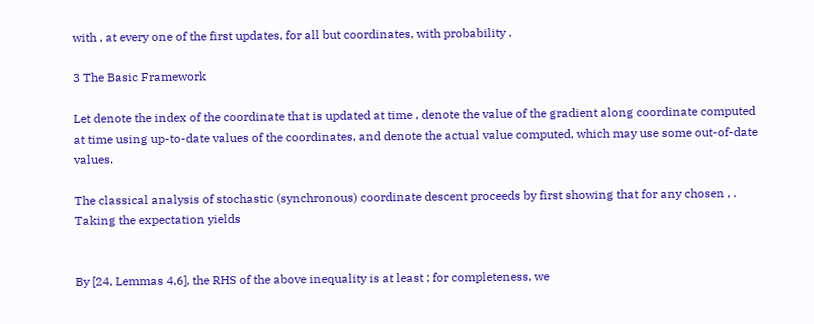with , at every one of the first updates, for all but coordinates, with probability .

3 The Basic Framework

Let denote the index of the coordinate that is updated at time , denote the value of the gradient along coordinate computed at time using up-to-date values of the coordinates, and denote the actual value computed, which may use some out-of-date values.

The classical analysis of stochastic (synchronous) coordinate descent proceeds by first showing that for any chosen , . Taking the expectation yields


By [24, Lemmas 4,6], the RHS of the above inequality is at least ; for completeness, we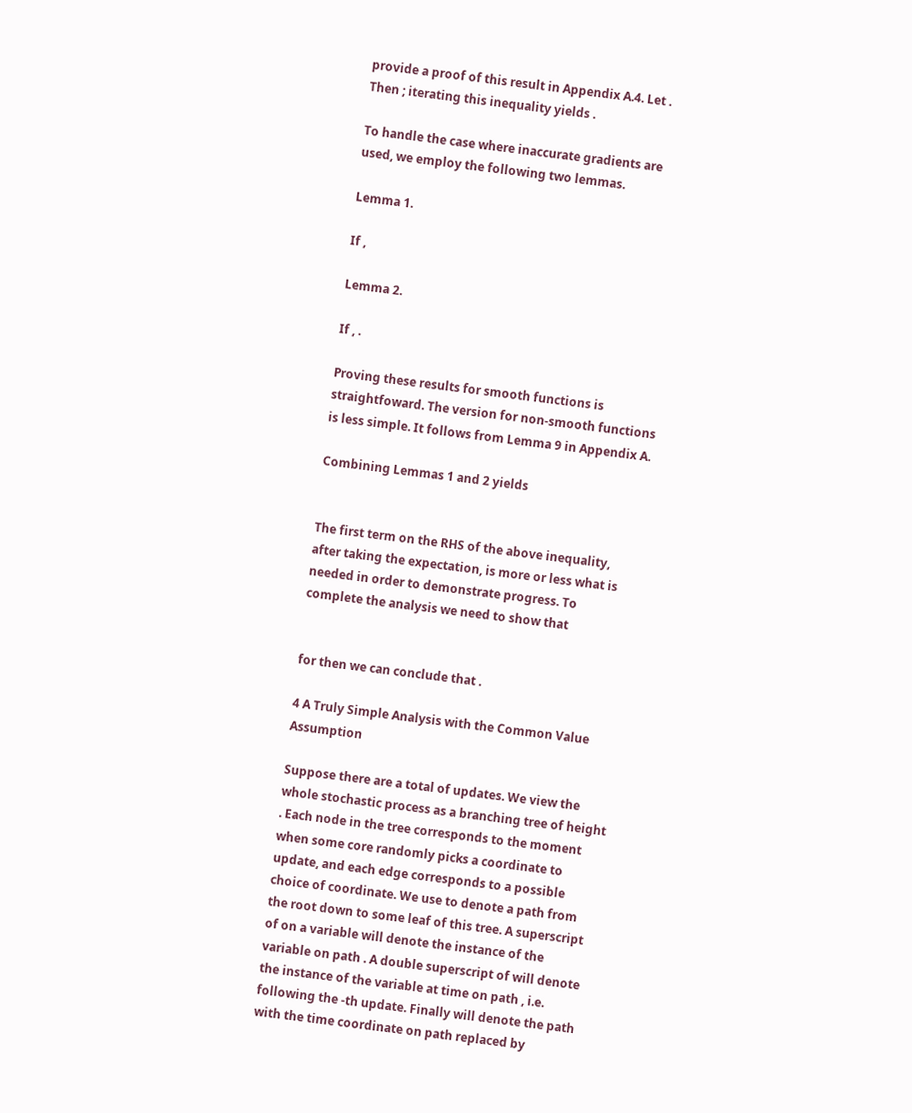provide a proof of this result in Appendix A.4. Let . Then ; iterating this inequality yields .

To handle the case where inaccurate gradients are used, we employ the following two lemmas.

Lemma 1.

If ,

Lemma 2.

If , .

Proving these results for smooth functions is straightfoward. The version for non-smooth functions is less simple. It follows from Lemma 9 in Appendix A.

Combining Lemmas 1 and 2 yields


The first term on the RHS of the above inequality, after taking the expectation, is more or less what is needed in order to demonstrate progress. To complete the analysis we need to show that


for then we can conclude that .

4 A Truly Simple Analysis with the Common Value Assumption

Suppose there are a total of updates. We view the whole stochastic process as a branching tree of height . Each node in the tree corresponds to the moment when some core randomly picks a coordinate to update, and each edge corresponds to a possible choice of coordinate. We use to denote a path from the root down to some leaf of this tree. A superscript of on a variable will denote the instance of the variable on path . A double superscript of will denote the instance of the variable at time on path , i.e. following the -th update. Finally will denote the path with the time coordinate on path replaced by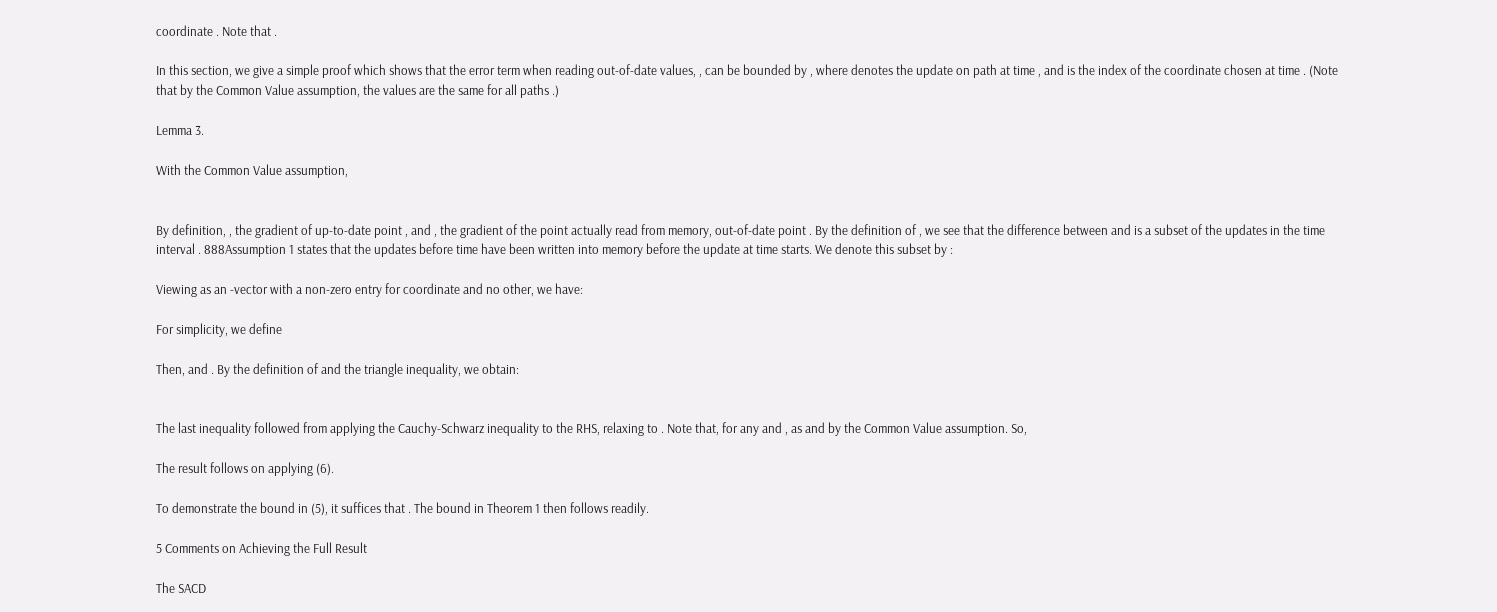coordinate . Note that .

In this section, we give a simple proof which shows that the error term when reading out-of-date values, , can be bounded by , where denotes the update on path at time , and is the index of the coordinate chosen at time . (Note that by the Common Value assumption, the values are the same for all paths .)

Lemma 3.

With the Common Value assumption,


By definition, , the gradient of up-to-date point , and , the gradient of the point actually read from memory, out-of-date point . By the definition of , we see that the difference between and is a subset of the updates in the time interval . 888Assumption 1 states that the updates before time have been written into memory before the update at time starts. We denote this subset by :

Viewing as an -vector with a non-zero entry for coordinate and no other, we have:

For simplicity, we define

Then, and . By the definition of and the triangle inequality, we obtain:


The last inequality followed from applying the Cauchy-Schwarz inequality to the RHS, relaxing to . Note that, for any and , as and by the Common Value assumption. So,

The result follows on applying (6).

To demonstrate the bound in (5), it suffices that . The bound in Theorem 1 then follows readily.

5 Comments on Achieving the Full Result

The SACD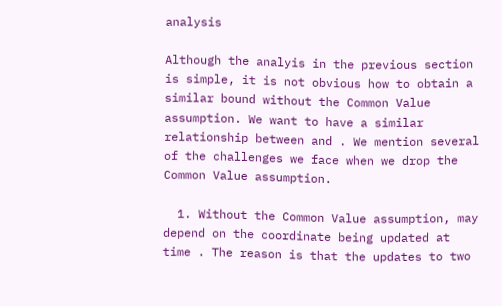analysis

Although the analyis in the previous section is simple, it is not obvious how to obtain a similar bound without the Common Value assumption. We want to have a similar relationship between and . We mention several of the challenges we face when we drop the Common Value assumption.

  1. Without the Common Value assumption, may depend on the coordinate being updated at time . The reason is that the updates to two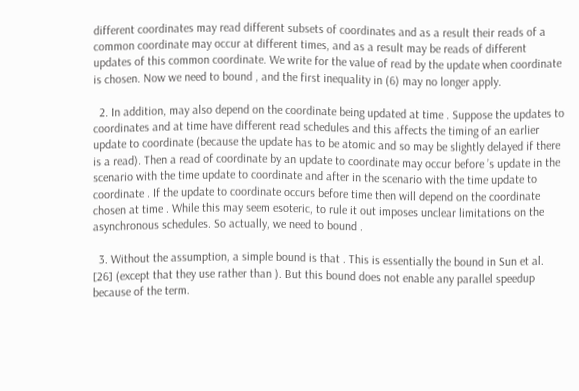different coordinates may read different subsets of coordinates and as a result their reads of a common coordinate may occur at different times, and as a result may be reads of different updates of this common coordinate. We write for the value of read by the update when coordinate is chosen. Now we need to bound , and the first inequality in (6) may no longer apply.

  2. In addition, may also depend on the coordinate being updated at time . Suppose the updates to coordinates and at time have different read schedules and this affects the timing of an earlier update to coordinate (because the update has to be atomic and so may be slightly delayed if there is a read). Then a read of coordinate by an update to coordinate may occur before ’s update in the scenario with the time update to coordinate and after in the scenario with the time update to coordinate . If the update to coordinate occurs before time then will depend on the coordinate chosen at time . While this may seem esoteric, to rule it out imposes unclear limitations on the asynchronous schedules. So actually, we need to bound .

  3. Without the assumption, a simple bound is that . This is essentially the bound in Sun et al. [26] (except that they use rather than ). But this bound does not enable any parallel speedup because of the term.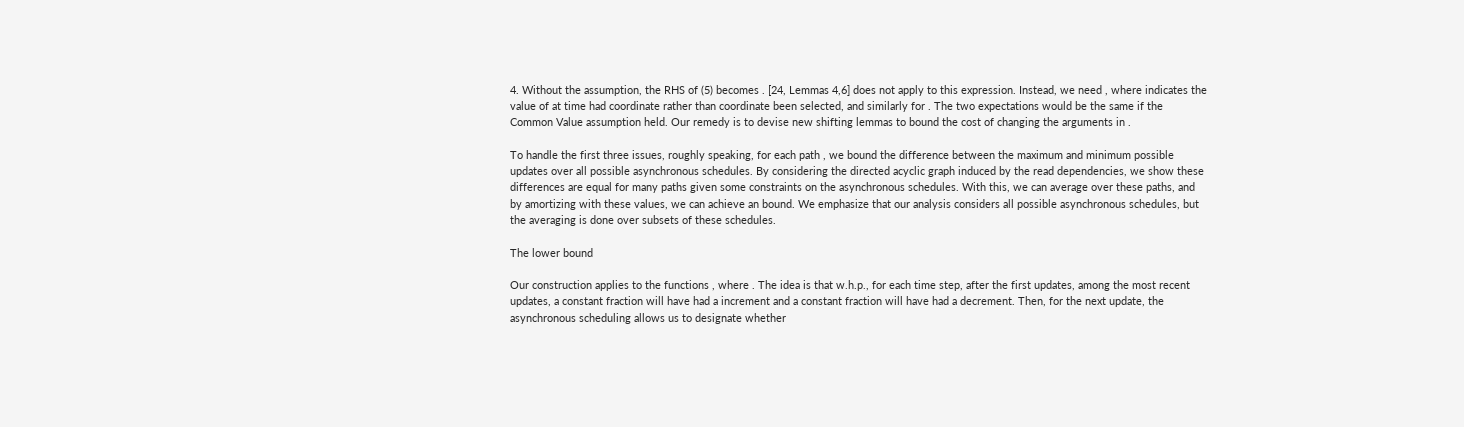4. Without the assumption, the RHS of (5) becomes . [24, Lemmas 4,6] does not apply to this expression. Instead, we need , where indicates the value of at time had coordinate rather than coordinate been selected, and similarly for . The two expectations would be the same if the Common Value assumption held. Our remedy is to devise new shifting lemmas to bound the cost of changing the arguments in .

To handle the first three issues, roughly speaking, for each path , we bound the difference between the maximum and minimum possible updates over all possible asynchronous schedules. By considering the directed acyclic graph induced by the read dependencies, we show these differences are equal for many paths given some constraints on the asynchronous schedules. With this, we can average over these paths, and by amortizing with these values, we can achieve an bound. We emphasize that our analysis considers all possible asynchronous schedules, but the averaging is done over subsets of these schedules.

The lower bound

Our construction applies to the functions , where . The idea is that w.h.p., for each time step, after the first updates, among the most recent updates, a constant fraction will have had a increment and a constant fraction will have had a decrement. Then, for the next update, the asynchronous scheduling allows us to designate whether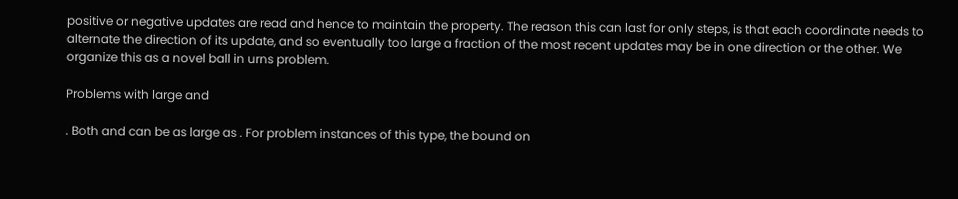positive or negative updates are read and hence to maintain the property. The reason this can last for only steps, is that each coordinate needs to alternate the direction of its update, and so eventually too large a fraction of the most recent updates may be in one direction or the other. We organize this as a novel ball in urns problem.

Problems with large and

. Both and can be as large as . For problem instances of this type, the bound on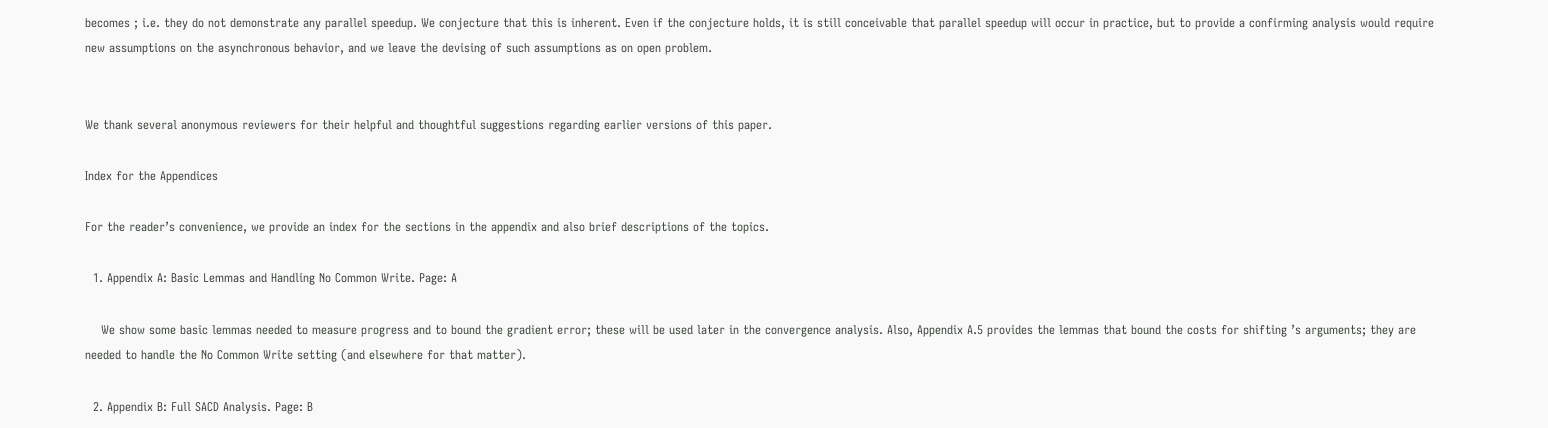becomes ; i.e. they do not demonstrate any parallel speedup. We conjecture that this is inherent. Even if the conjecture holds, it is still conceivable that parallel speedup will occur in practice, but to provide a confirming analysis would require new assumptions on the asynchronous behavior, and we leave the devising of such assumptions as on open problem.


We thank several anonymous reviewers for their helpful and thoughtful suggestions regarding earlier versions of this paper.

Index for the Appendices

For the reader’s convenience, we provide an index for the sections in the appendix and also brief descriptions of the topics.

  1. Appendix A: Basic Lemmas and Handling No Common Write. Page: A

    We show some basic lemmas needed to measure progress and to bound the gradient error; these will be used later in the convergence analysis. Also, Appendix A.5 provides the lemmas that bound the costs for shifting ’s arguments; they are needed to handle the No Common Write setting (and elsewhere for that matter).

  2. Appendix B: Full SACD Analysis. Page: B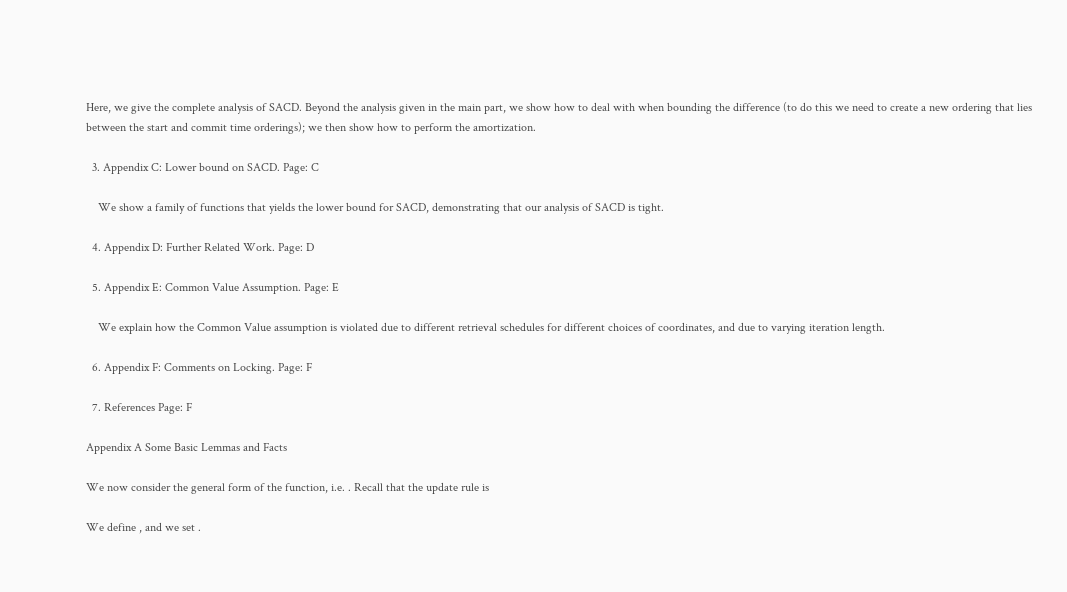Here, we give the complete analysis of SACD. Beyond the analysis given in the main part, we show how to deal with when bounding the difference (to do this we need to create a new ordering that lies between the start and commit time orderings); we then show how to perform the amortization.

  3. Appendix C: Lower bound on SACD. Page: C

    We show a family of functions that yields the lower bound for SACD, demonstrating that our analysis of SACD is tight.

  4. Appendix D: Further Related Work. Page: D

  5. Appendix E: Common Value Assumption. Page: E

    We explain how the Common Value assumption is violated due to different retrieval schedules for different choices of coordinates, and due to varying iteration length.

  6. Appendix F: Comments on Locking. Page: F

  7. References Page: F

Appendix A Some Basic Lemmas and Facts

We now consider the general form of the function, i.e. . Recall that the update rule is

We define , and we set .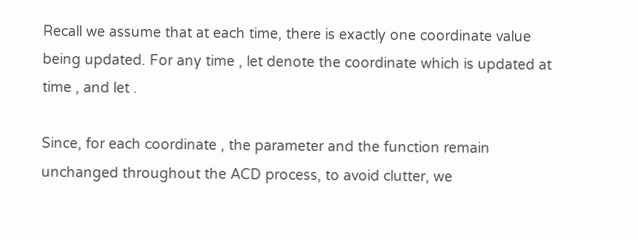Recall we assume that at each time, there is exactly one coordinate value being updated. For any time , let denote the coordinate which is updated at time , and let .

Since, for each coordinate , the parameter and the function remain unchanged throughout the ACD process, to avoid clutter, we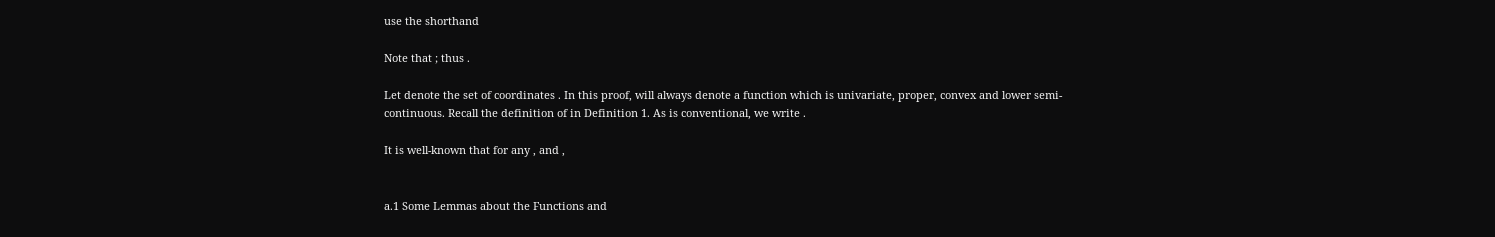use the shorthand

Note that ; thus .

Let denote the set of coordinates . In this proof, will always denote a function which is univariate, proper, convex and lower semi-continuous. Recall the definition of in Definition 1. As is conventional, we write .

It is well-known that for any , and ,


a.1 Some Lemmas about the Functions and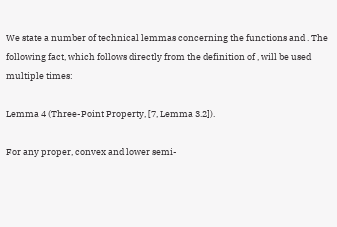We state a number of technical lemmas concerning the functions and . The following fact, which follows directly from the definition of , will be used multiple times:

Lemma 4 (Three-Point Property, [7, Lemma 3.2]).

For any proper, convex and lower semi-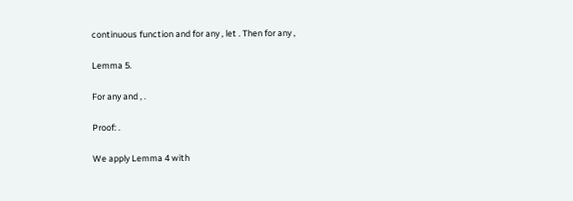continuous function and for any , let . Then for any ,

Lemma 5.

For any and , .

Proof: .

We apply Lemma 4 with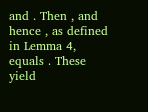and . Then , and hence , as defined in Lemma 4, equals . These yield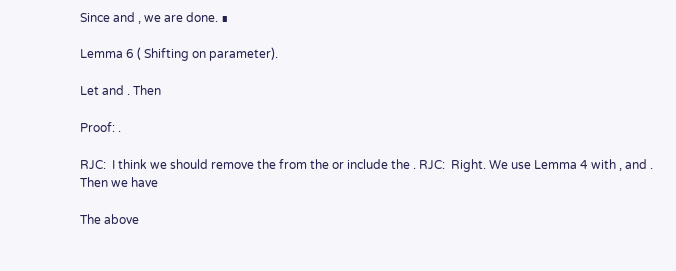Since and , we are done. ∎

Lemma 6 ( Shifting on parameter).

Let and . Then

Proof: .

RJC:  I think we should remove the from the or include the . RJC:  Right. We use Lemma 4 with , and . Then we have

The above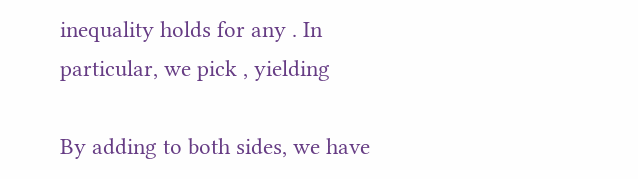inequality holds for any . In particular, we pick , yielding

By adding to both sides, we have